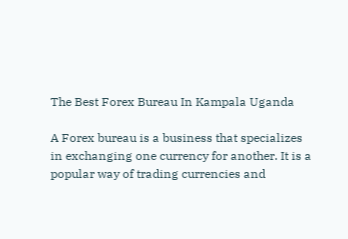The Best Forex Bureau In Kampala Uganda

A Forex bureau is a business that specializes in exchanging one currency for another. It is a popular way of trading currencies and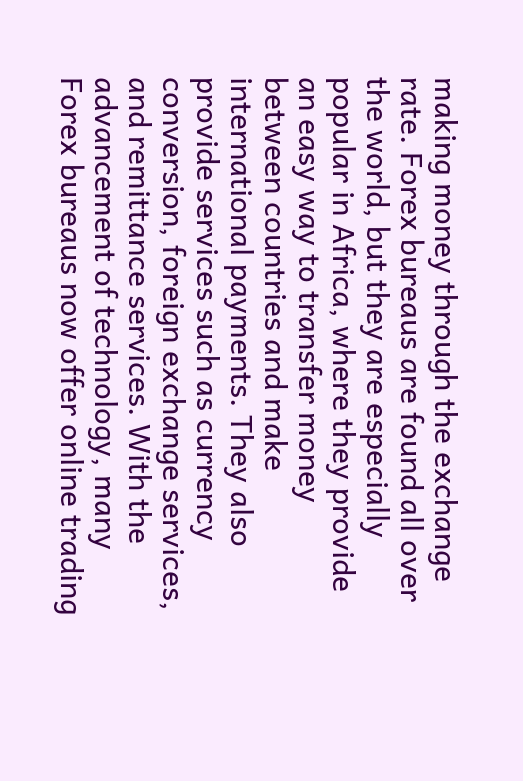making money through the exchange rate. Forex bureaus are found all over the world, but they are especially popular in Africa, where they provide an easy way to transfer money between countries and make international payments. They also provide services such as currency conversion, foreign exchange services, and remittance services. With the advancement of technology, many Forex bureaus now offer online trading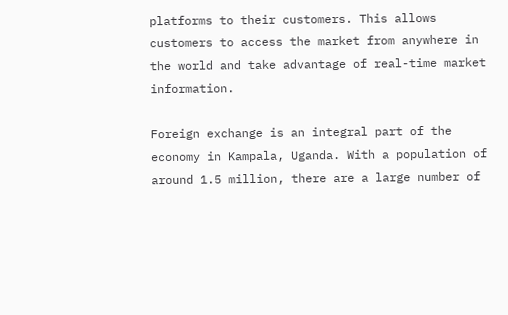platforms to their customers. This allows customers to access the market from anywhere in the world and take advantage of real-time market information.

Foreign exchange is an integral part of the economy in Kampala, Uganda. With a population of around 1.5 million, there are a large number of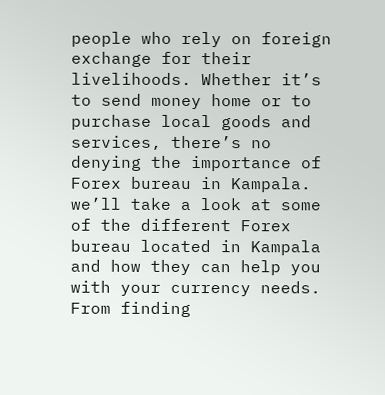people who rely on foreign exchange for their livelihoods. Whether it’s to send money home or to purchase local goods and services, there’s no denying the importance of Forex bureau in Kampala. we’ll take a look at some of the different Forex bureau located in Kampala and how they can help you with your currency needs. From finding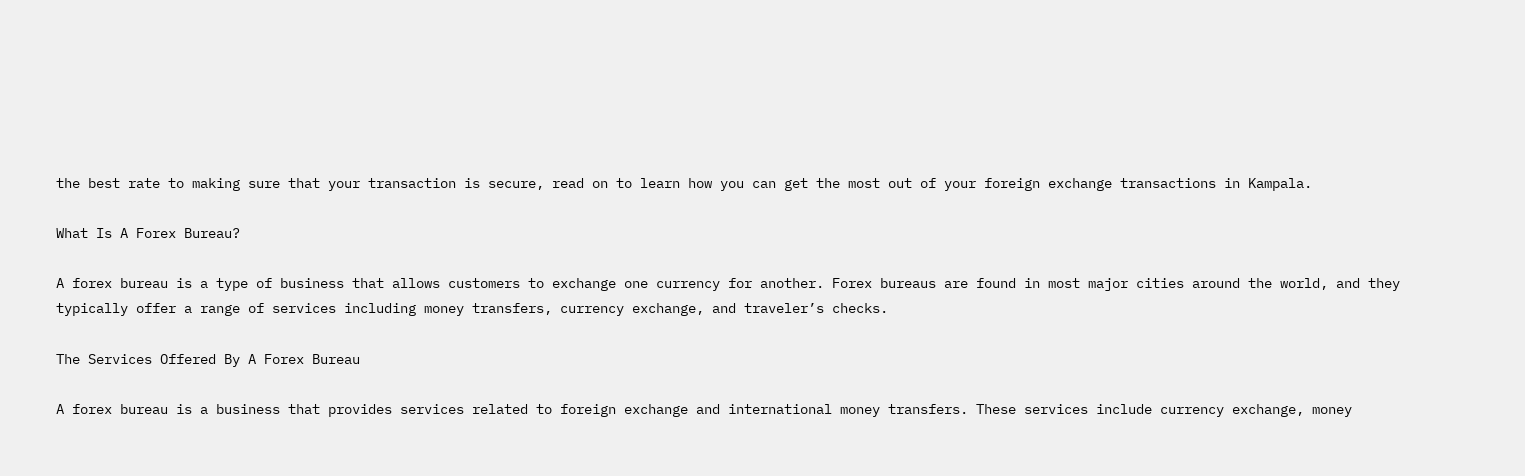the best rate to making sure that your transaction is secure, read on to learn how you can get the most out of your foreign exchange transactions in Kampala.

What Is A Forex Bureau?

A forex bureau is a type of business that allows customers to exchange one currency for another. Forex bureaus are found in most major cities around the world, and they typically offer a range of services including money transfers, currency exchange, and traveler’s checks.

The Services Offered By A Forex Bureau

A forex bureau is a business that provides services related to foreign exchange and international money transfers. These services include currency exchange, money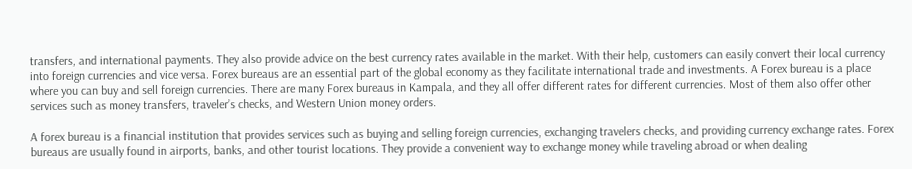transfers, and international payments. They also provide advice on the best currency rates available in the market. With their help, customers can easily convert their local currency into foreign currencies and vice versa. Forex bureaus are an essential part of the global economy as they facilitate international trade and investments. A Forex bureau is a place where you can buy and sell foreign currencies. There are many Forex bureaus in Kampala, and they all offer different rates for different currencies. Most of them also offer other services such as money transfers, traveler’s checks, and Western Union money orders.

A forex bureau is a financial institution that provides services such as buying and selling foreign currencies, exchanging travelers checks, and providing currency exchange rates. Forex bureaus are usually found in airports, banks, and other tourist locations. They provide a convenient way to exchange money while traveling abroad or when dealing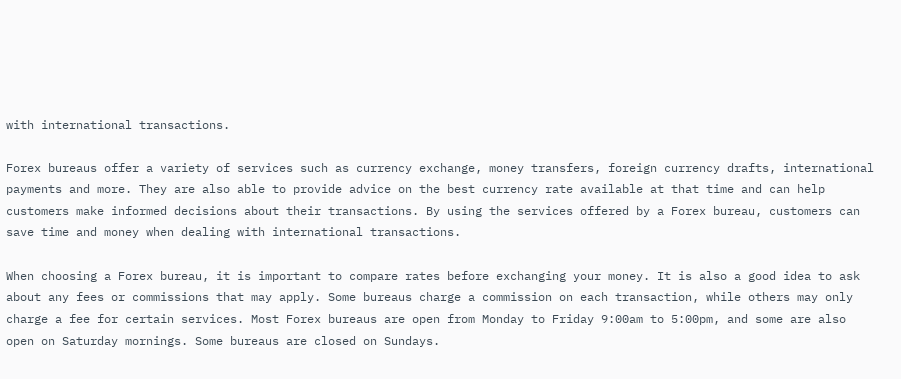with international transactions.

Forex bureaus offer a variety of services such as currency exchange, money transfers, foreign currency drafts, international payments and more. They are also able to provide advice on the best currency rate available at that time and can help customers make informed decisions about their transactions. By using the services offered by a Forex bureau, customers can save time and money when dealing with international transactions.

When choosing a Forex bureau, it is important to compare rates before exchanging your money. It is also a good idea to ask about any fees or commissions that may apply. Some bureaus charge a commission on each transaction, while others may only charge a fee for certain services. Most Forex bureaus are open from Monday to Friday 9:00am to 5:00pm, and some are also open on Saturday mornings. Some bureaus are closed on Sundays.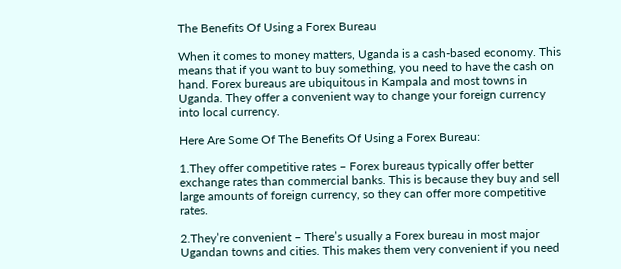The Benefits Of Using a Forex Bureau

When it comes to money matters, Uganda is a cash-based economy. This means that if you want to buy something, you need to have the cash on hand. Forex bureaus are ubiquitous in Kampala and most towns in Uganda. They offer a convenient way to change your foreign currency into local currency.

Here Are Some Of The Benefits Of Using a Forex Bureau:

1.They offer competitive rates – Forex bureaus typically offer better exchange rates than commercial banks. This is because they buy and sell large amounts of foreign currency, so they can offer more competitive rates.

2.They’re convenient – There’s usually a Forex bureau in most major Ugandan towns and cities. This makes them very convenient if you need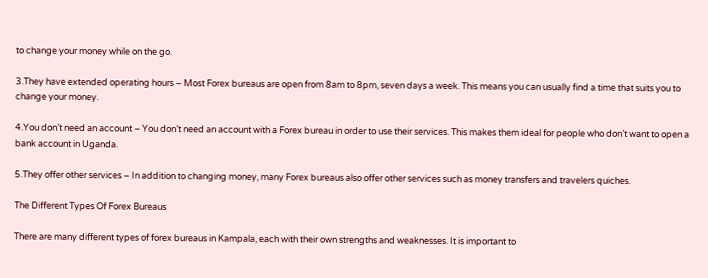to change your money while on the go.

3.They have extended operating hours – Most Forex bureaus are open from 8am to 8pm, seven days a week. This means you can usually find a time that suits you to change your money.

4.You don’t need an account – You don’t need an account with a Forex bureau in order to use their services. This makes them ideal for people who don’t want to open a bank account in Uganda.

5.They offer other services – In addition to changing money, many Forex bureaus also offer other services such as money transfers and travelers quiches.

The Different Types Of Forex Bureaus

There are many different types of forex bureaus in Kampala, each with their own strengths and weaknesses. It is important to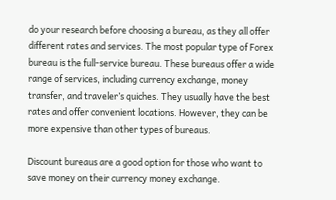do your research before choosing a bureau, as they all offer different rates and services. The most popular type of Forex bureau is the full-service bureau. These bureaus offer a wide range of services, including currency exchange, money transfer, and traveler’s quiches. They usually have the best rates and offer convenient locations. However, they can be more expensive than other types of bureaus.

Discount bureaus are a good option for those who want to save money on their currency money exchange.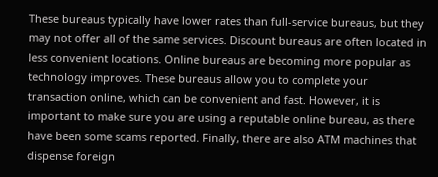These bureaus typically have lower rates than full-service bureaus, but they may not offer all of the same services. Discount bureaus are often located in less convenient locations. Online bureaus are becoming more popular as technology improves. These bureaus allow you to complete your transaction online, which can be convenient and fast. However, it is important to make sure you are using a reputable online bureau, as there have been some scams reported. Finally, there are also ATM machines that dispense foreign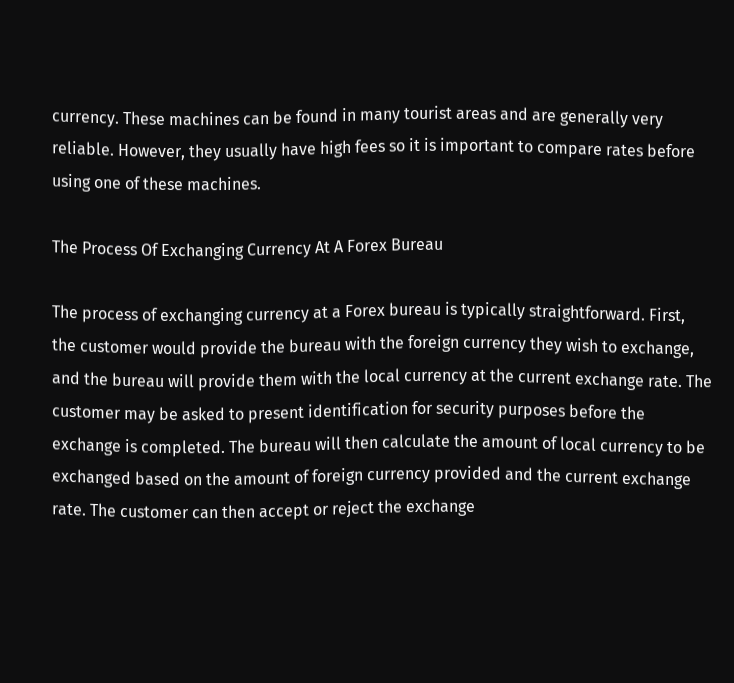currency. These machines can be found in many tourist areas and are generally very reliable. However, they usually have high fees so it is important to compare rates before using one of these machines.

The Process Of Exchanging Currency At A Forex Bureau

The process of exchanging currency at a Forex bureau is typically straightforward. First, the customer would provide the bureau with the foreign currency they wish to exchange, and the bureau will provide them with the local currency at the current exchange rate. The customer may be asked to present identification for security purposes before the exchange is completed. The bureau will then calculate the amount of local currency to be exchanged based on the amount of foreign currency provided and the current exchange rate. The customer can then accept or reject the exchange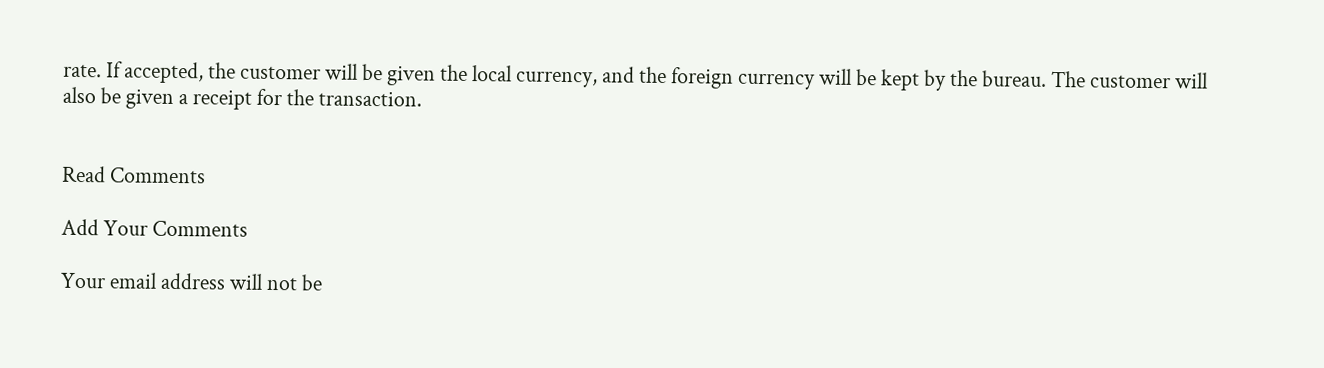rate. If accepted, the customer will be given the local currency, and the foreign currency will be kept by the bureau. The customer will also be given a receipt for the transaction.


Read Comments

Add Your Comments

Your email address will not be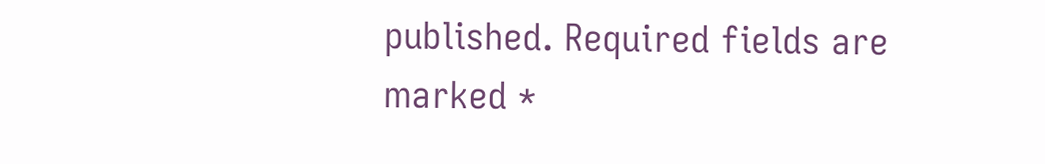published. Required fields are marked *